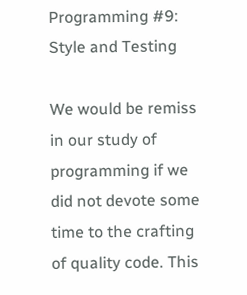Programming #9: Style and Testing

We would be remiss in our study of programming if we did not devote some time to the crafting of quality code. This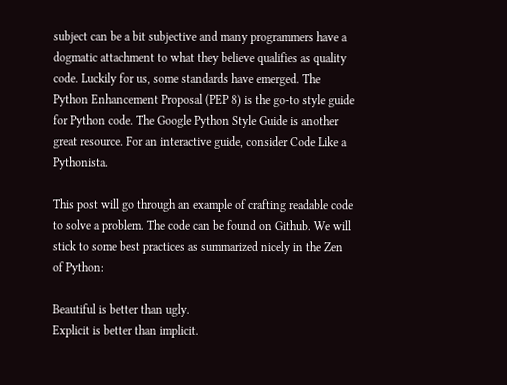subject can be a bit subjective and many programmers have a dogmatic attachment to what they believe qualifies as quality code. Luckily for us, some standards have emerged. The Python Enhancement Proposal (PEP 8) is the go-to style guide for Python code. The Google Python Style Guide is another great resource. For an interactive guide, consider Code Like a Pythonista.

This post will go through an example of crafting readable code to solve a problem. The code can be found on Github. We will stick to some best practices as summarized nicely in the Zen of Python:

Beautiful is better than ugly.
Explicit is better than implicit.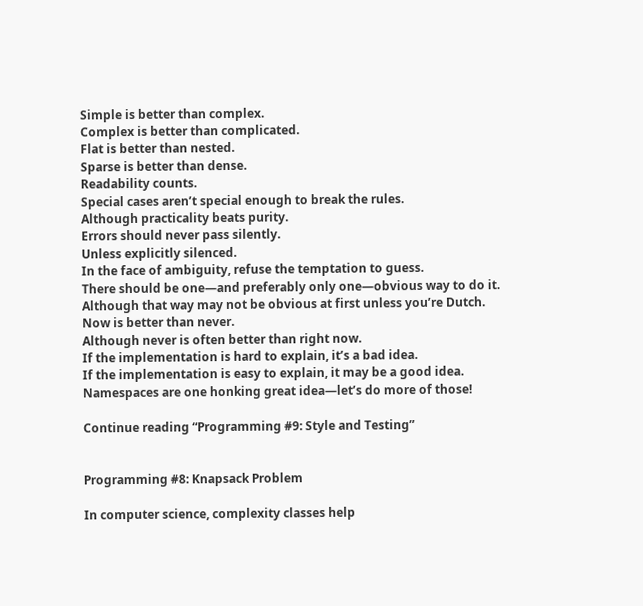Simple is better than complex.
Complex is better than complicated.
Flat is better than nested.
Sparse is better than dense.
Readability counts.
Special cases aren’t special enough to break the rules.
Although practicality beats purity.
Errors should never pass silently.
Unless explicitly silenced.
In the face of ambiguity, refuse the temptation to guess.
There should be one—and preferably only one—obvious way to do it.
Although that way may not be obvious at first unless you’re Dutch.
Now is better than never.
Although never is often better than right now.
If the implementation is hard to explain, it’s a bad idea.
If the implementation is easy to explain, it may be a good idea.
Namespaces are one honking great idea—let’s do more of those!

Continue reading “Programming #9: Style and Testing”


Programming #8: Knapsack Problem

In computer science, complexity classes help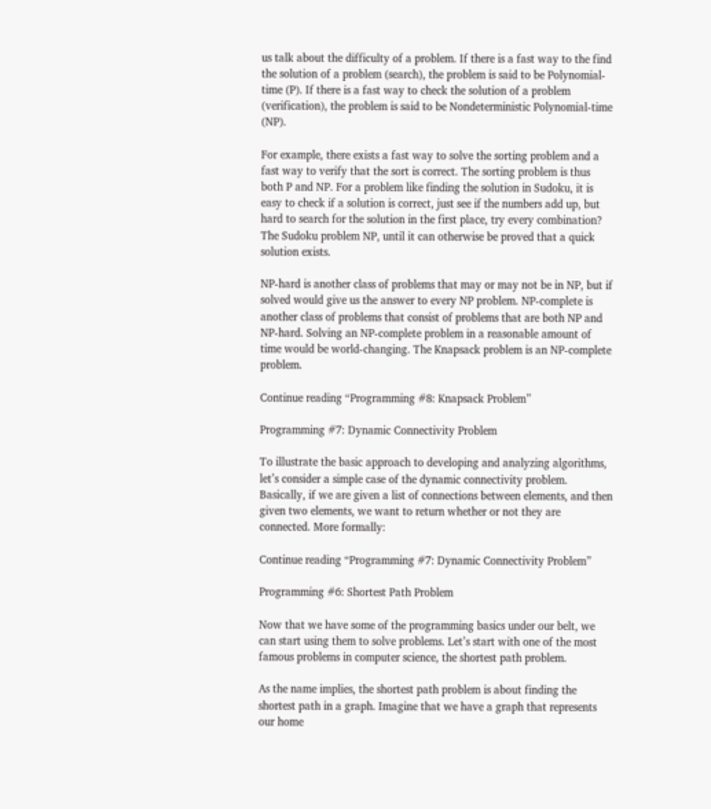us talk about the difficulty of a problem. If there is a fast way to the find the solution of a problem (search), the problem is said to be Polynomial-time (P). If there is a fast way to check the solution of a problem (verification), the problem is said to be Nondeterministic Polynomial-time (NP).

For example, there exists a fast way to solve the sorting problem and a fast way to verify that the sort is correct. The sorting problem is thus both P and NP. For a problem like finding the solution in Sudoku, it is easy to check if a solution is correct, just see if the numbers add up, but hard to search for the solution in the first place, try every combination? The Sudoku problem NP, until it can otherwise be proved that a quick solution exists.

NP-hard is another class of problems that may or may not be in NP, but if solved would give us the answer to every NP problem. NP-complete is another class of problems that consist of problems that are both NP and NP-hard. Solving an NP-complete problem in a reasonable amount of time would be world-changing. The Knapsack problem is an NP-complete problem.

Continue reading “Programming #8: Knapsack Problem”

Programming #7: Dynamic Connectivity Problem

To illustrate the basic approach to developing and analyzing algorithms, let’s consider a simple case of the dynamic connectivity problem. Basically, if we are given a list of connections between elements, and then given two elements, we want to return whether or not they are connected. More formally:

Continue reading “Programming #7: Dynamic Connectivity Problem”

Programming #6: Shortest Path Problem

Now that we have some of the programming basics under our belt, we can start using them to solve problems. Let’s start with one of the most famous problems in computer science, the shortest path problem.

As the name implies, the shortest path problem is about finding the shortest path in a graph. Imagine that we have a graph that represents our home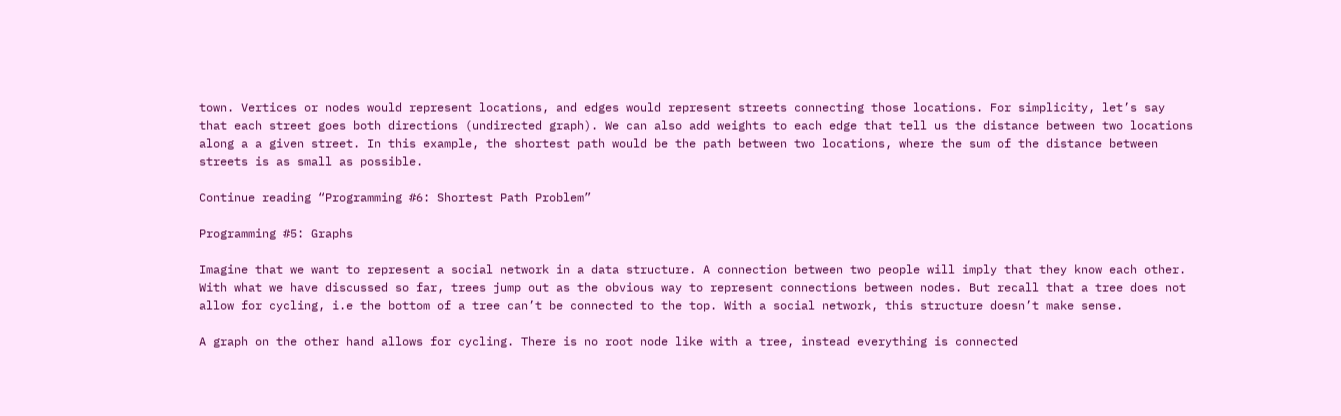town. Vertices or nodes would represent locations, and edges would represent streets connecting those locations. For simplicity, let’s say that each street goes both directions (undirected graph). We can also add weights to each edge that tell us the distance between two locations along a a given street. In this example, the shortest path would be the path between two locations, where the sum of the distance between streets is as small as possible.

Continue reading “Programming #6: Shortest Path Problem”

Programming #5: Graphs

Imagine that we want to represent a social network in a data structure. A connection between two people will imply that they know each other. With what we have discussed so far, trees jump out as the obvious way to represent connections between nodes. But recall that a tree does not allow for cycling, i.e the bottom of a tree can’t be connected to the top. With a social network, this structure doesn’t make sense.

A graph on the other hand allows for cycling. There is no root node like with a tree, instead everything is connected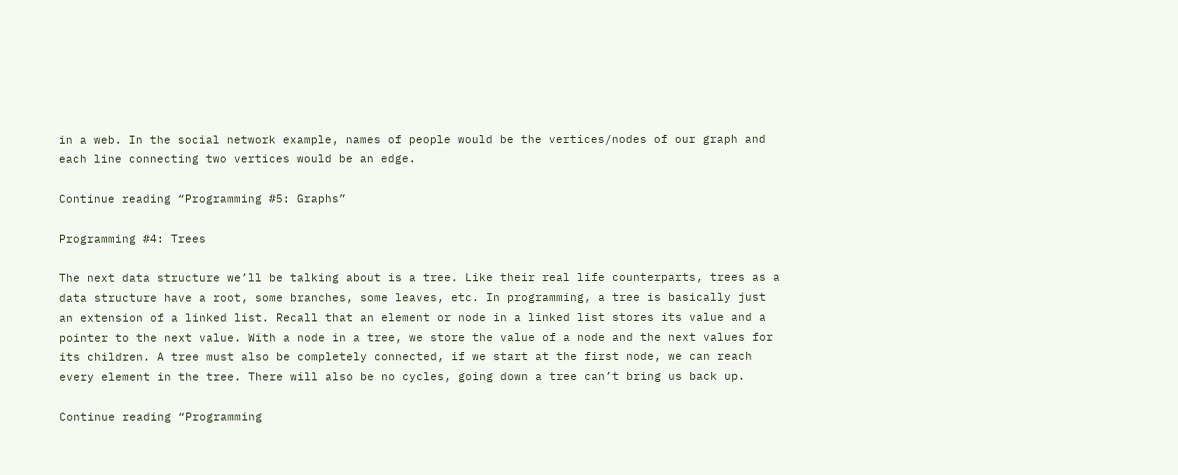in a web. In the social network example, names of people would be the vertices/nodes of our graph and each line connecting two vertices would be an edge.

Continue reading “Programming #5: Graphs”

Programming #4: Trees

The next data structure we’ll be talking about is a tree. Like their real life counterparts, trees as a data structure have a root, some branches, some leaves, etc. In programming, a tree is basically just an extension of a linked list. Recall that an element or node in a linked list stores its value and a pointer to the next value. With a node in a tree, we store the value of a node and the next values for its children. A tree must also be completely connected, if we start at the first node, we can reach every element in the tree. There will also be no cycles, going down a tree can’t bring us back up.

Continue reading “Programming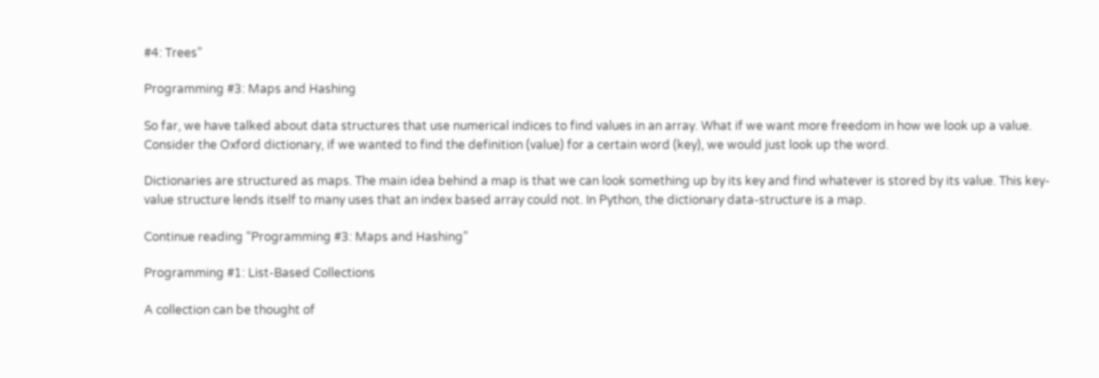#4: Trees”

Programming #3: Maps and Hashing

So far, we have talked about data structures that use numerical indices to find values in an array. What if we want more freedom in how we look up a value. Consider the Oxford dictionary, if we wanted to find the definition (value) for a certain word (key), we would just look up the word.

Dictionaries are structured as maps. The main idea behind a map is that we can look something up by its key and find whatever is stored by its value. This key-value structure lends itself to many uses that an index based array could not. In Python, the dictionary data-structure is a map.

Continue reading “Programming #3: Maps and Hashing”

Programming #1: List-Based Collections

A collection can be thought of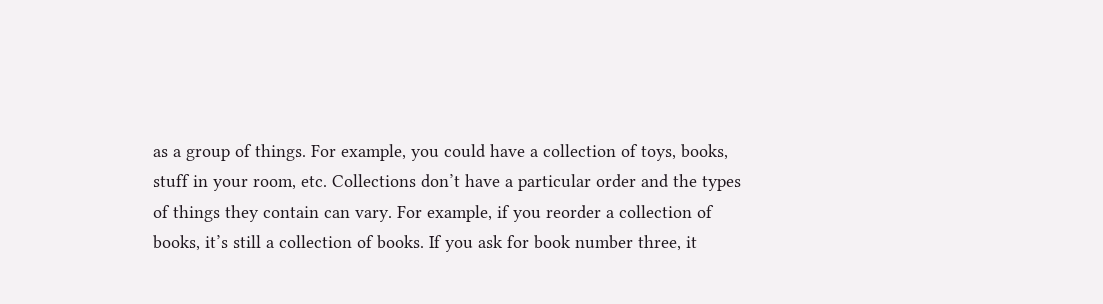as a group of things. For example, you could have a collection of toys, books, stuff in your room, etc. Collections don’t have a particular order and the types of things they contain can vary. For example, if you reorder a collection of books, it’s still a collection of books. If you ask for book number three, it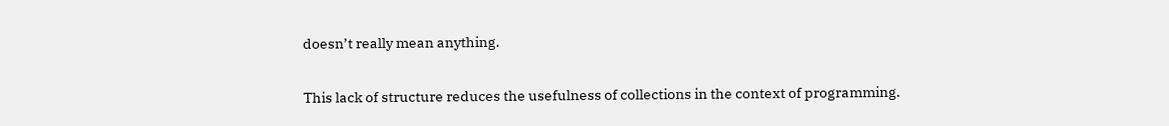doesn’t really mean anything.

This lack of structure reduces the usefulness of collections in the context of programming.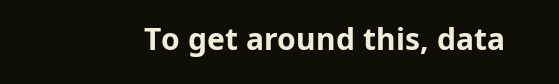To get around this, data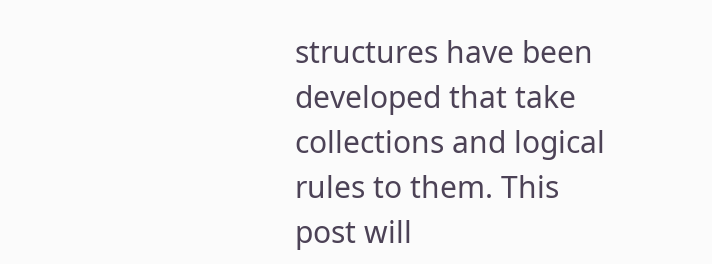structures have been developed that take collections and logical rules to them. This post will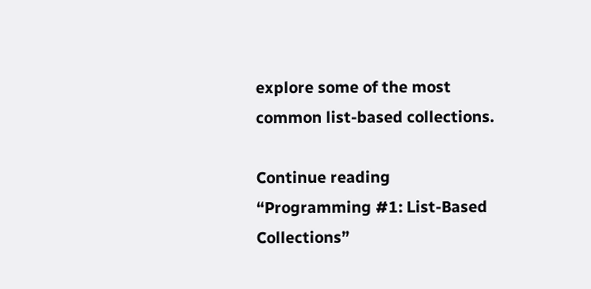explore some of the most common list-based collections.

Continue reading “Programming #1: List-Based Collections”